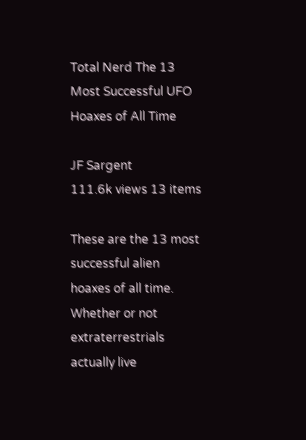Total Nerd The 13 Most Successful UFO Hoaxes of All Time

JF Sargent
111.6k views 13 items

These are the 13 most successful alien hoaxes of all time. Whether or not extraterrestrials actually live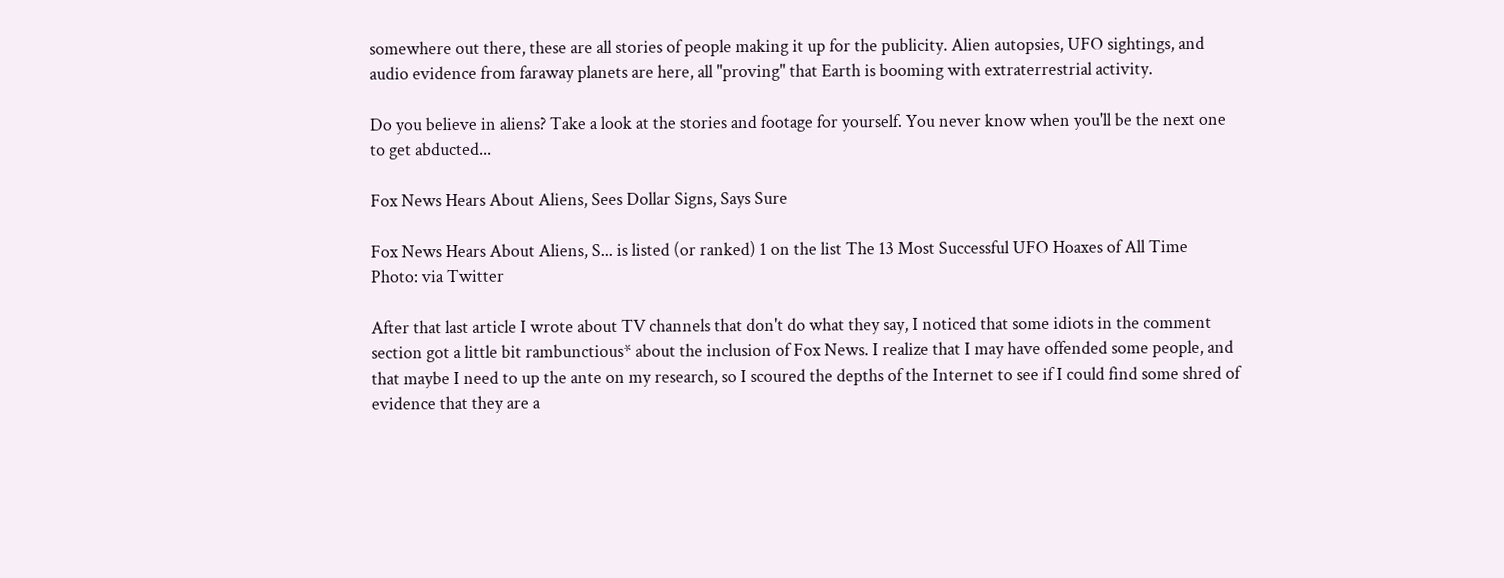somewhere out there, these are all stories of people making it up for the publicity. Alien autopsies, UFO sightings, and audio evidence from faraway planets are here, all "proving" that Earth is booming with extraterrestrial activity.

Do you believe in aliens? Take a look at the stories and footage for yourself. You never know when you'll be the next one to get abducted...

Fox News Hears About Aliens, Sees Dollar Signs, Says Sure

Fox News Hears About Aliens, S... is listed (or ranked) 1 on the list The 13 Most Successful UFO Hoaxes of All Time
Photo: via Twitter

After that last article I wrote about TV channels that don't do what they say, I noticed that some idiots in the comment section got a little bit rambunctious* about the inclusion of Fox News. I realize that I may have offended some people, and that maybe I need to up the ante on my research, so I scoured the depths of the Internet to see if I could find some shred of evidence that they are a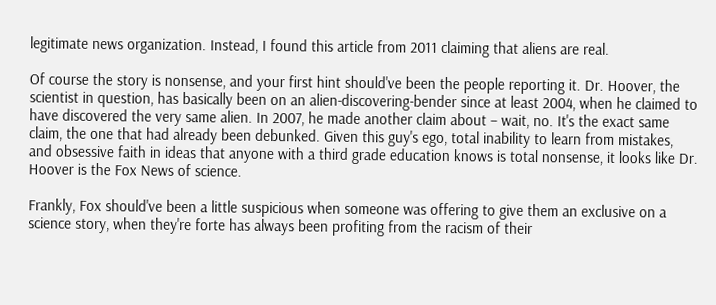legitimate news organization. Instead, I found this article from 2011 claiming that aliens are real.

Of course the story is nonsense, and your first hint should've been the people reporting it. Dr. Hoover, the scientist in question, has basically been on an alien-discovering-bender since at least 2004, when he claimed to have discovered the very same alien. In 2007, he made another claim about – wait, no. It's the exact same claim, the one that had already been debunked. Given this guy's ego, total inability to learn from mistakes, and obsessive faith in ideas that anyone with a third grade education knows is total nonsense, it looks like Dr. Hoover is the Fox News of science.

Frankly, Fox should've been a little suspicious when someone was offering to give them an exclusive on a science story, when they're forte has always been profiting from the racism of their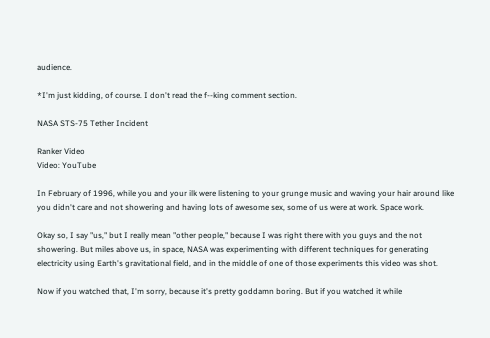audience.

*I'm just kidding, of course. I don't read the f--king comment section.

NASA STS-75 Tether Incident

Ranker Video
Video: YouTube

In February of 1996, while you and your ilk were listening to your grunge music and waving your hair around like you didn't care and not showering and having lots of awesome sex, some of us were at work. Space work.

Okay so, I say "us," but I really mean "other people," because I was right there with you guys and the not showering. But miles above us, in space, NASA was experimenting with different techniques for generating electricity using Earth's gravitational field, and in the middle of one of those experiments this video was shot.

Now if you watched that, I'm sorry, because it's pretty goddamn boring. But if you watched it while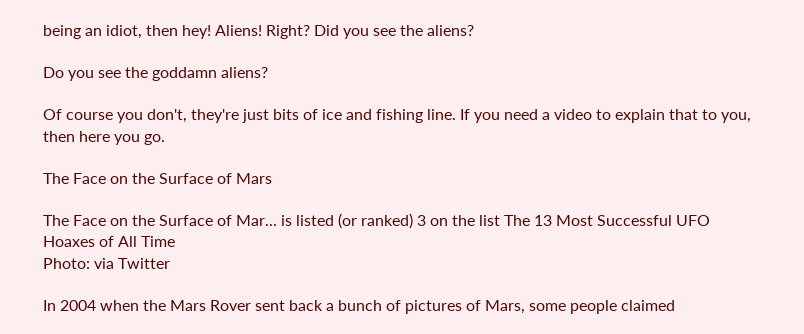being an idiot, then hey! Aliens! Right? Did you see the aliens?

Do you see the goddamn aliens?

Of course you don't, they're just bits of ice and fishing line. If you need a video to explain that to you, then here you go.

The Face on the Surface of Mars

The Face on the Surface of Mar... is listed (or ranked) 3 on the list The 13 Most Successful UFO Hoaxes of All Time
Photo: via Twitter

In 2004 when the Mars Rover sent back a bunch of pictures of Mars, some people claimed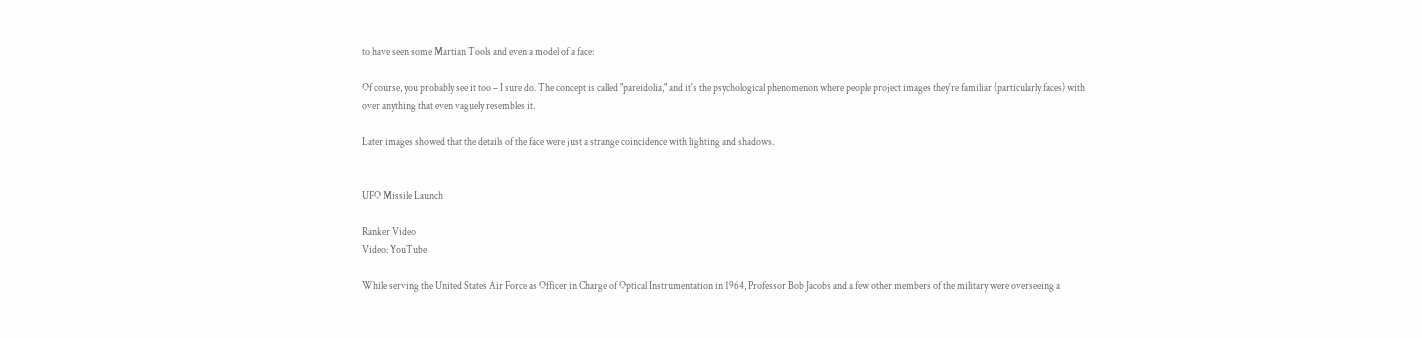to have seen some Martian Tools and even a model of a face:

Of course, you probably see it too – I sure do. The concept is called "pareidolia," and it's the psychological phenomenon where people project images they're familiar (particularly faces) with over anything that even vaguely resembles it.

Later images showed that the details of the face were just a strange coincidence with lighting and shadows.


UFO Missile Launch

Ranker Video
Video: YouTube

While serving the United States Air Force as Officer in Charge of Optical Instrumentation in 1964, Professor Bob Jacobs and a few other members of the military were overseeing a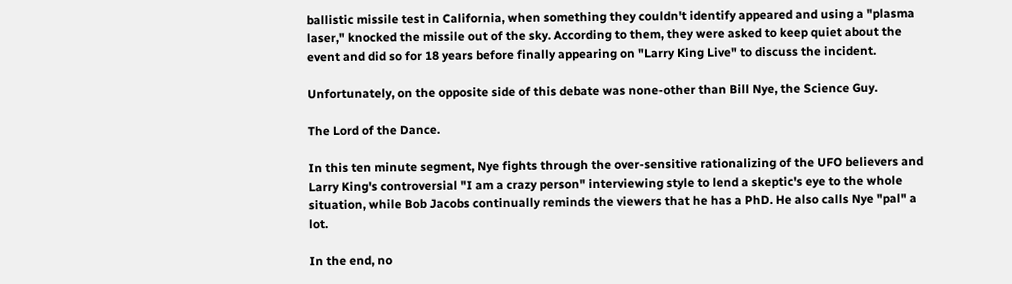ballistic missile test in California, when something they couldn't identify appeared and using a "plasma laser," knocked the missile out of the sky. According to them, they were asked to keep quiet about the event and did so for 18 years before finally appearing on "Larry King Live" to discuss the incident.

Unfortunately, on the opposite side of this debate was none-other than Bill Nye, the Science Guy.

The Lord of the Dance.

In this ten minute segment, Nye fights through the over-sensitive rationalizing of the UFO believers and Larry King's controversial "I am a crazy person" interviewing style to lend a skeptic's eye to the whole situation, while Bob Jacobs continually reminds the viewers that he has a PhD. He also calls Nye "pal" a lot.

In the end, no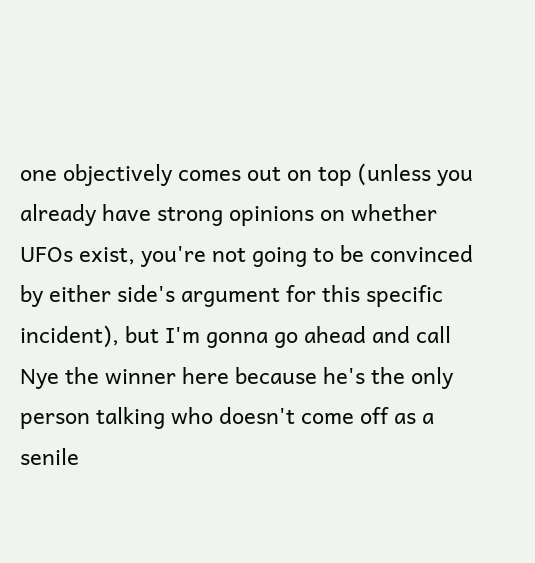one objectively comes out on top (unless you already have strong opinions on whether UFOs exist, you're not going to be convinced by either side's argument for this specific incident), but I'm gonna go ahead and call Nye the winner here because he's the only person talking who doesn't come off as a senile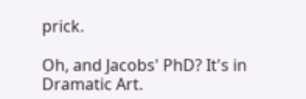prick.

Oh, and Jacobs' PhD? It's in Dramatic Art.